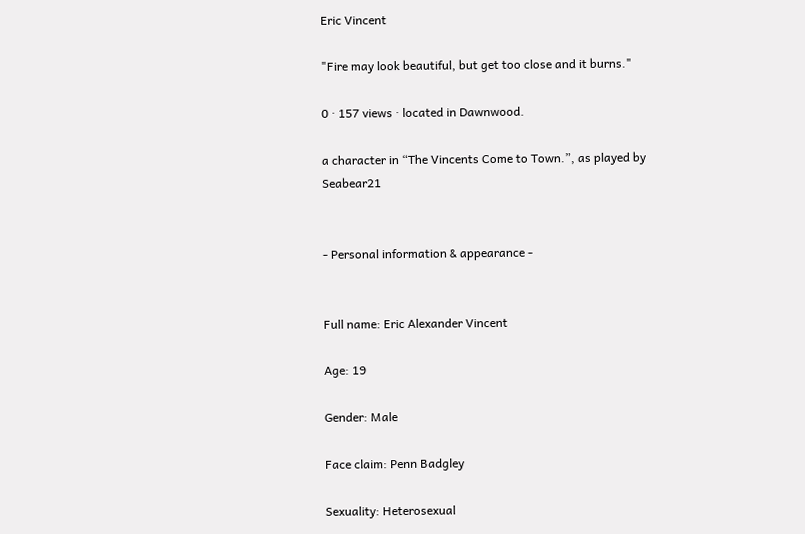Eric Vincent

"Fire may look beautiful, but get too close and it burns."

0 · 157 views · located in Dawnwood.

a character in “The Vincents Come to Town.”, as played by Seabear21


- Personal information & appearance -


Full name: Eric Alexander Vincent

Age: 19

Gender: Male

Face claim: Penn Badgley

Sexuality: Heterosexual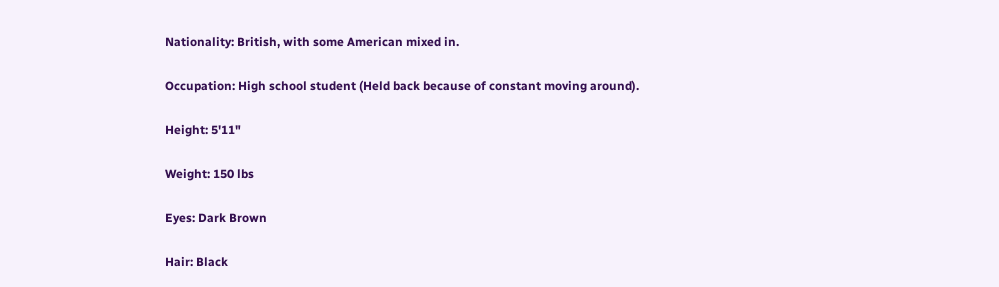Nationality: British, with some American mixed in.

Occupation: High school student (Held back because of constant moving around).

Height: 5'11"

Weight: 150 lbs

Eyes: Dark Brown

Hair: Black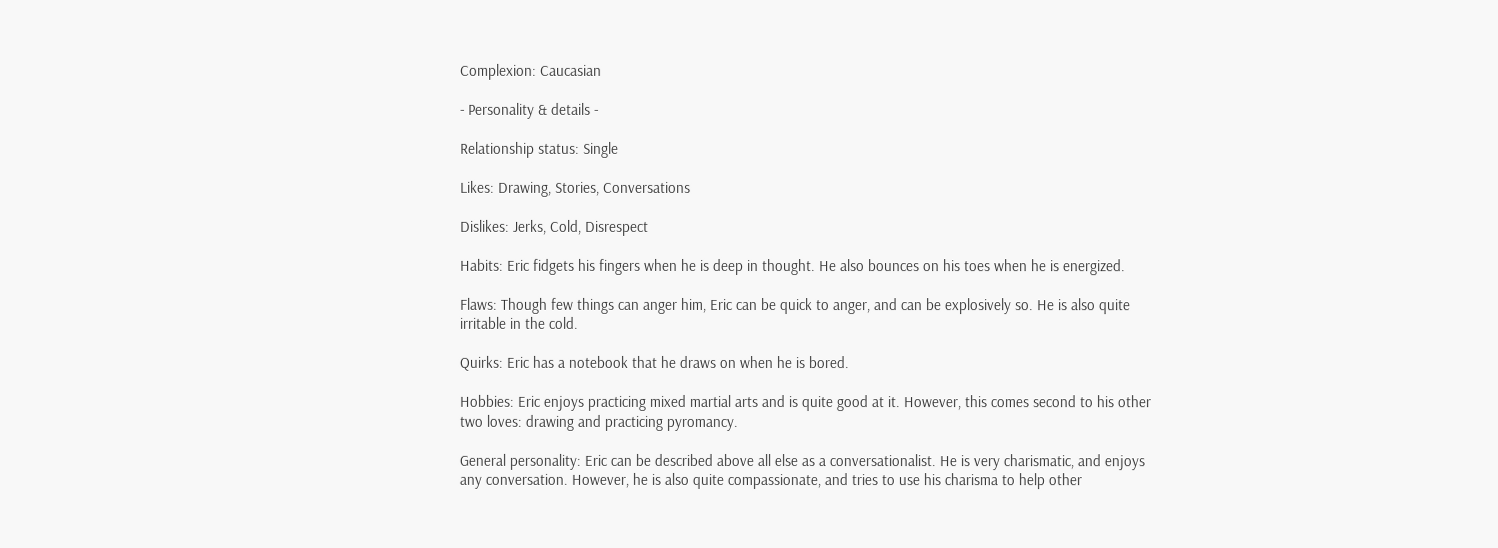Complexion: Caucasian

- Personality & details -

Relationship status: Single

Likes: Drawing, Stories, Conversations

Dislikes: Jerks, Cold, Disrespect

Habits: Eric fidgets his fingers when he is deep in thought. He also bounces on his toes when he is energized.

Flaws: Though few things can anger him, Eric can be quick to anger, and can be explosively so. He is also quite irritable in the cold.

Quirks: Eric has a notebook that he draws on when he is bored.

Hobbies: Eric enjoys practicing mixed martial arts and is quite good at it. However, this comes second to his other two loves: drawing and practicing pyromancy.

General personality: Eric can be described above all else as a conversationalist. He is very charismatic, and enjoys any conversation. However, he is also quite compassionate, and tries to use his charisma to help other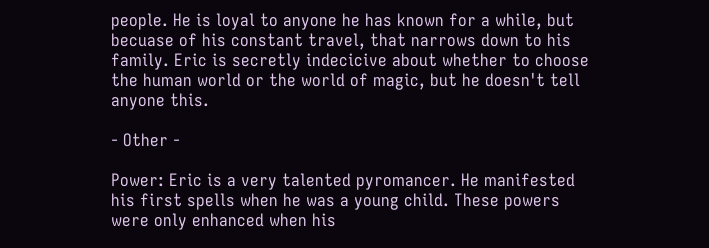people. He is loyal to anyone he has known for a while, but becuase of his constant travel, that narrows down to his family. Eric is secretly indecicive about whether to choose the human world or the world of magic, but he doesn't tell anyone this.

- Other -

Power: Eric is a very talented pyromancer. He manifested his first spells when he was a young child. These powers were only enhanced when his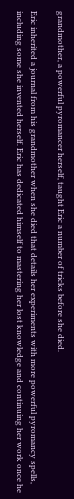grandmother, a powerful pyromancer herself, taught Eric a number of tricks before she died.

Eric inherited a journal from his grandmother when she died that details her experiments with more powerful pyromancy spells, including some she invented herself. Eric has dedicated himself to mastering her lost knowledge and continuing her work once he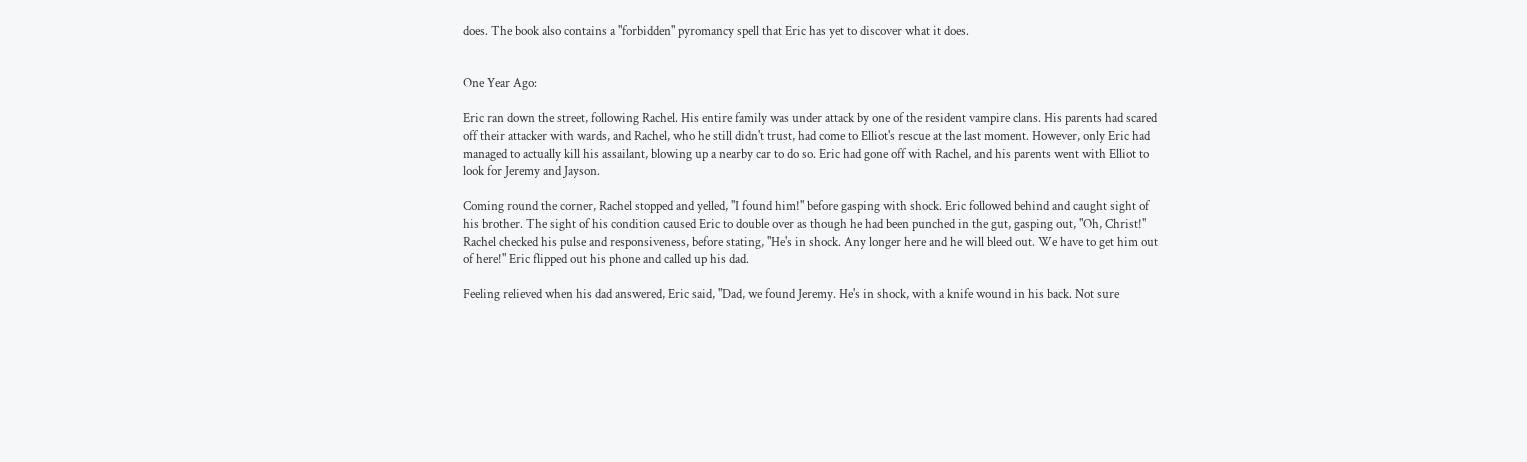does. The book also contains a "forbidden" pyromancy spell that Eric has yet to discover what it does.


One Year Ago:

Eric ran down the street, following Rachel. His entire family was under attack by one of the resident vampire clans. His parents had scared off their attacker with wards, and Rachel, who he still didn't trust, had come to Elliot's rescue at the last moment. However, only Eric had managed to actually kill his assailant, blowing up a nearby car to do so. Eric had gone off with Rachel, and his parents went with Elliot to look for Jeremy and Jayson.

Coming round the corner, Rachel stopped and yelled, "I found him!" before gasping with shock. Eric followed behind and caught sight of his brother. The sight of his condition caused Eric to double over as though he had been punched in the gut, gasping out, "Oh, Christ!" Rachel checked his pulse and responsiveness, before stating, "He's in shock. Any longer here and he will bleed out. We have to get him out of here!" Eric flipped out his phone and called up his dad.

Feeling relieved when his dad answered, Eric said, "Dad, we found Jeremy. He's in shock, with a knife wound in his back. Not sure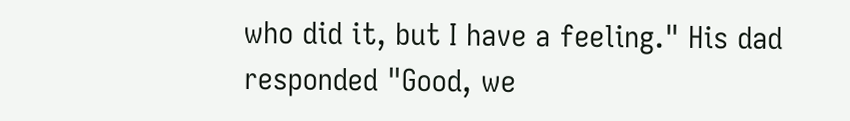who did it, but I have a feeling." His dad responded "Good, we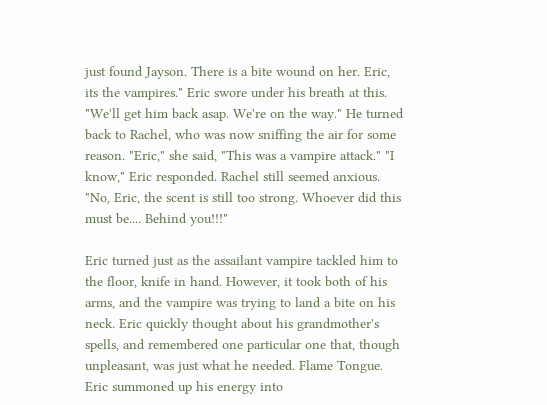just found Jayson. There is a bite wound on her. Eric, its the vampires." Eric swore under his breath at this. "We'll get him back asap. We're on the way." He turned back to Rachel, who was now sniffing the air for some reason. "Eric," she said, "This was a vampire attack." "I know," Eric responded. Rachel still seemed anxious. "No, Eric, the scent is still too strong. Whoever did this must be.... Behind you!!!"

Eric turned just as the assailant vampire tackled him to the floor, knife in hand. However, it took both of his arms, and the vampire was trying to land a bite on his neck. Eric quickly thought about his grandmother's spells, and remembered one particular one that, though unpleasant, was just what he needed. Flame Tongue. Eric summoned up his energy into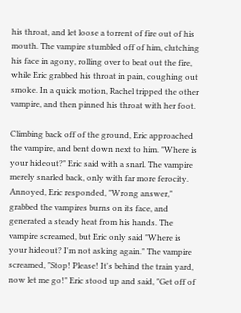his throat, and let loose a torrent of fire out of his mouth. The vampire stumbled off of him, clutching his face in agony, rolling over to beat out the fire, while Eric grabbed his throat in pain, coughing out smoke. In a quick motion, Rachel tripped the other vampire, and then pinned his throat with her foot.

Climbing back off of the ground, Eric approached the vampire, and bent down next to him. "Where is your hideout?" Eric said with a snarl. The vampire merely snarled back, only with far more ferocity. Annoyed, Eric responded, "Wrong answer," grabbed the vampires burns on its face, and generated a steady heat from his hands. The vampire screamed, but Eric only said "Where is your hideout? I'm not asking again." The vampire screamed, "Stop! Please! It's behind the train yard, now let me go!" Eric stood up and said, "Get off of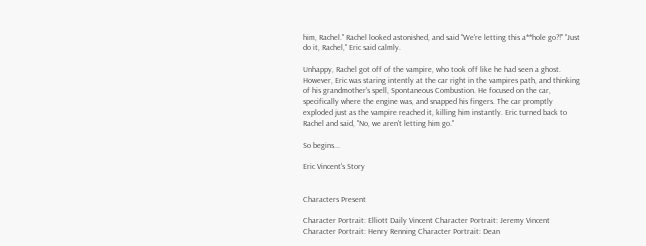him, Rachel." Rachel looked astonished, and said "We're letting this a**hole go?!" "Just do it, Rachel," Eric said calmly.

Unhappy, Rachel got off of the vampire, who took off like he had seen a ghost. However, Eric was staring intently at the car right in the vampires path, and thinking of his grandmother's spell, Spontaneous Combustion. He focused on the car, specifically where the engine was, and snapped his fingers. The car promptly exploded just as the vampire reached it, killing him instantly. Eric turned back to Rachel and said, "No, we aren't letting him go."

So begins...

Eric Vincent's Story


Characters Present

Character Portrait: Elliott Daily Vincent Character Portrait: Jeremy Vincent Character Portrait: Henry Renning Character Portrait: Dean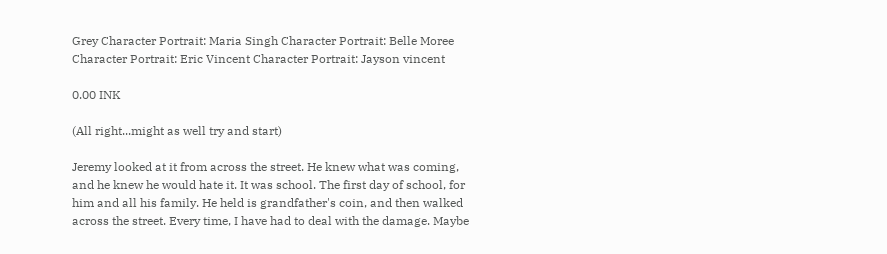Grey Character Portrait: Maria Singh Character Portrait: Belle Moree Character Portrait: Eric Vincent Character Portrait: Jayson vincent

0.00 INK

(All right...might as well try and start)

Jeremy looked at it from across the street. He knew what was coming, and he knew he would hate it. It was school. The first day of school, for him and all his family. He held is grandfather's coin, and then walked across the street. Every time, I have had to deal with the damage. Maybe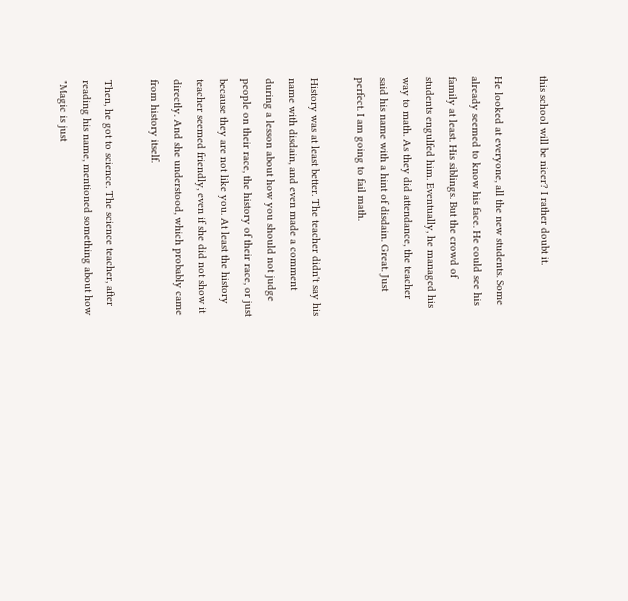this school will be nicer? I rather doubt it.

He looked at everyone, all the new students. Some already seemed to know his face. He could see his family at least. His siblings. But the crowd of students engulfed him. Eventually, he managed his way to math. As they did attendance, the teacher said his name with a hint of disdain. Great. Just perfect. I am going to fail math.

History was at least better. The teacher didn't say his name with disdain, and even made a comment during a lesson about how you should not judge people on their race, the history of their race, or just because they are not like you. At least the history teacher seemed friendly, even if she did not show it directly. And she understood, which probably came from history itself.

Then, he got to science. The science teacher, after reading his name, mentioned something about how "Magic is just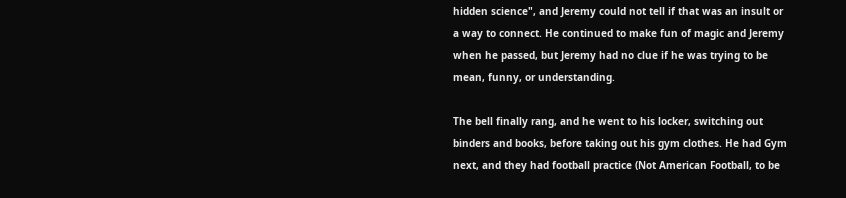hidden science", and Jeremy could not tell if that was an insult or a way to connect. He continued to make fun of magic and Jeremy when he passed, but Jeremy had no clue if he was trying to be mean, funny, or understanding.

The bell finally rang, and he went to his locker, switching out binders and books, before taking out his gym clothes. He had Gym next, and they had football practice (Not American Football, to be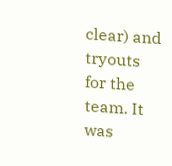clear) and tryouts for the team. It was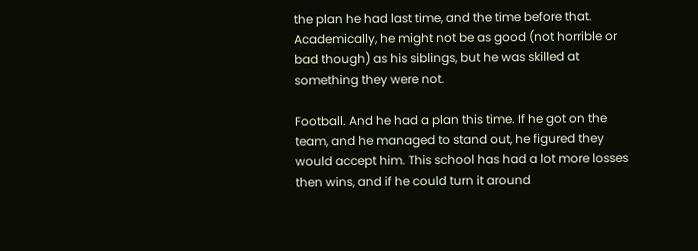the plan he had last time, and the time before that. Academically, he might not be as good (not horrible or bad though) as his siblings, but he was skilled at something they were not.

Football. And he had a plan this time. If he got on the team, and he managed to stand out, he figured they would accept him. This school has had a lot more losses then wins, and if he could turn it around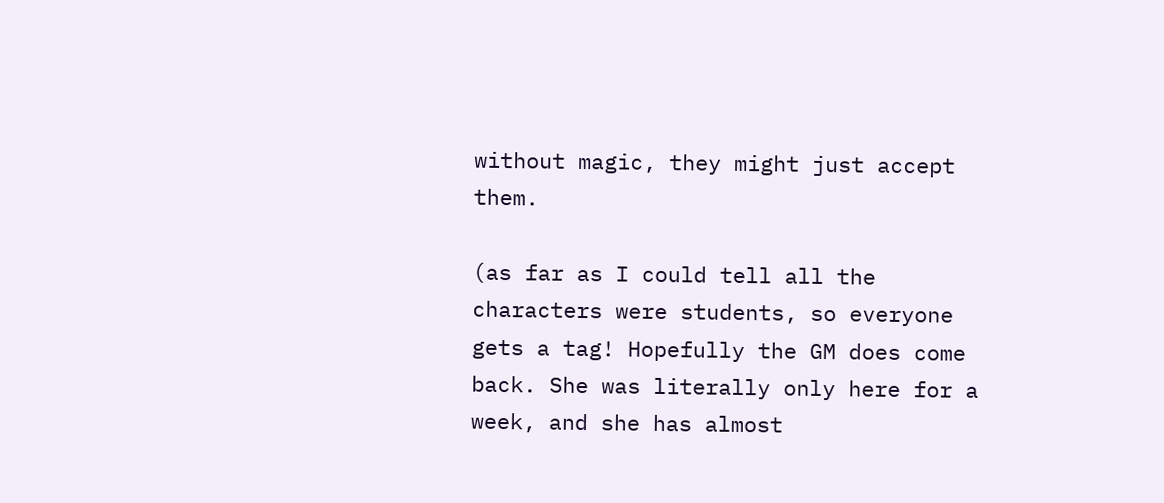without magic, they might just accept them.

(as far as I could tell all the characters were students, so everyone gets a tag! Hopefully the GM does come back. She was literally only here for a week, and she has almost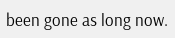been gone as long now.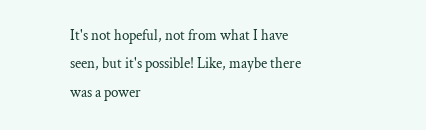It's not hopeful, not from what I have seen, but it's possible! Like, maybe there was a power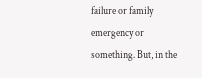failure or family emergency or something. But, in the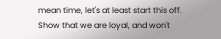mean time, let's at least start this off. Show that we are loyal, and won't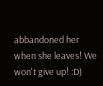abbandoned her when she leaves! We won't give up! :D)